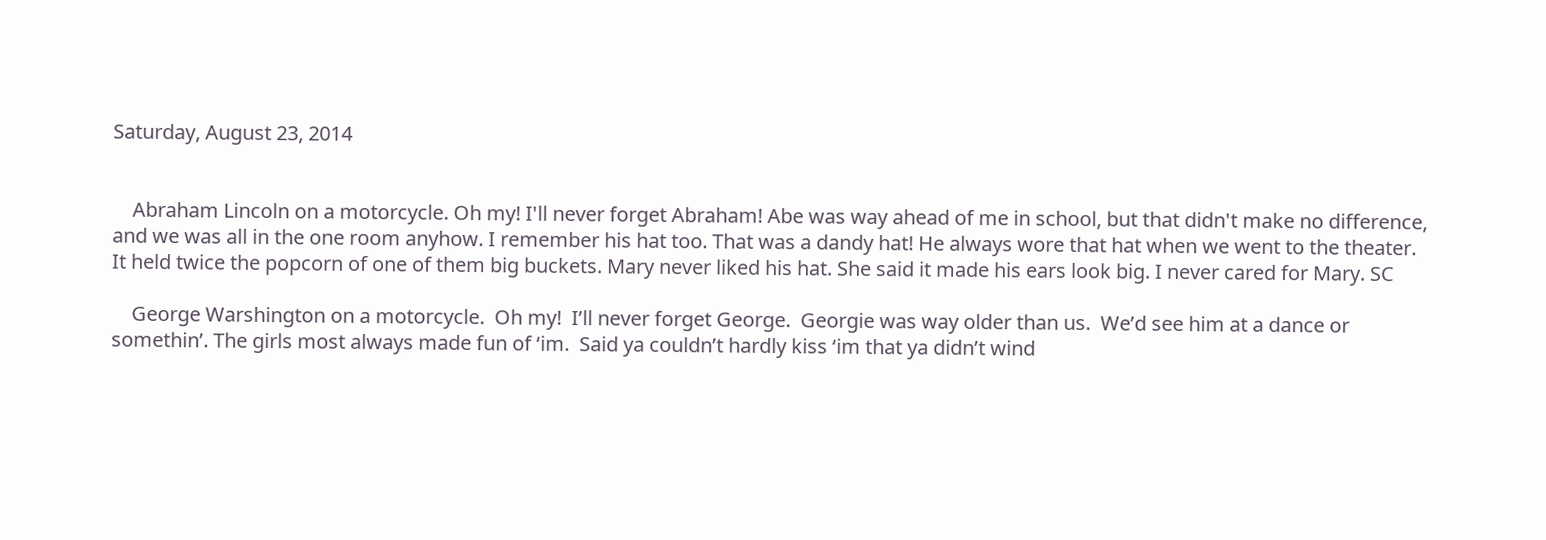Saturday, August 23, 2014


    Abraham Lincoln on a motorcycle. Oh my! I'll never forget Abraham! Abe was way ahead of me in school, but that didn't make no difference, and we was all in the one room anyhow. I remember his hat too. That was a dandy hat! He always wore that hat when we went to the theater. It held twice the popcorn of one of them big buckets. Mary never liked his hat. She said it made his ears look big. I never cared for Mary. SC

    George Warshington on a motorcycle.  Oh my!  I’ll never forget George.  Georgie was way older than us.  We’d see him at a dance or somethin’. The girls most always made fun of ‘im.  Said ya couldn’t hardly kiss ‘im that ya didn’t wind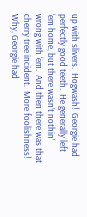up with slivers.  Hogwash!  Georgie had perfectly good teeth.  He generally left ‘em home, but there wasn’t nothin’ wrong with ‘em.  And then there was that cherry tree incident.  More foolishness!  Why, Georgie had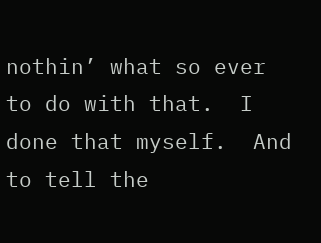nothin’ what so ever to do with that.  I done that myself.  And to tell the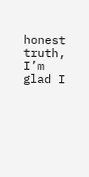honest truth, I’m glad I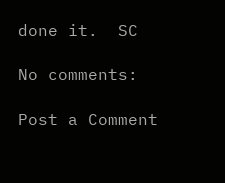done it.  SC

No comments:

Post a Comment